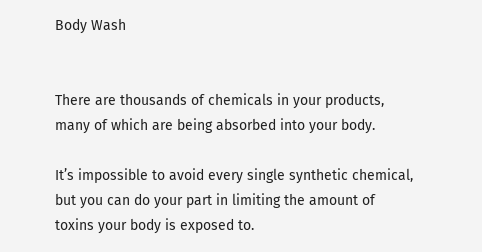Body Wash


There are thousands of chemicals in your products, many of which are being absorbed into your body.

It’s impossible to avoid every single synthetic chemical, but you can do your part in limiting the amount of toxins your body is exposed to.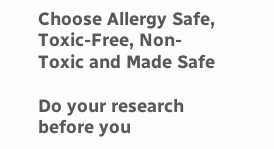Choose Allergy Safe, Toxic-Free, Non-Toxic and Made Safe

Do your research before you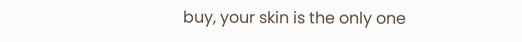buy, your skin is the only one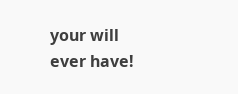your will ever have!